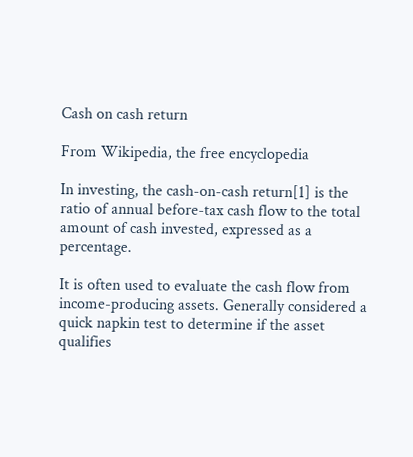Cash on cash return

From Wikipedia, the free encyclopedia

In investing, the cash-on-cash return[1] is the ratio of annual before-tax cash flow to the total amount of cash invested, expressed as a percentage.

It is often used to evaluate the cash flow from income-producing assets. Generally considered a quick napkin test to determine if the asset qualifies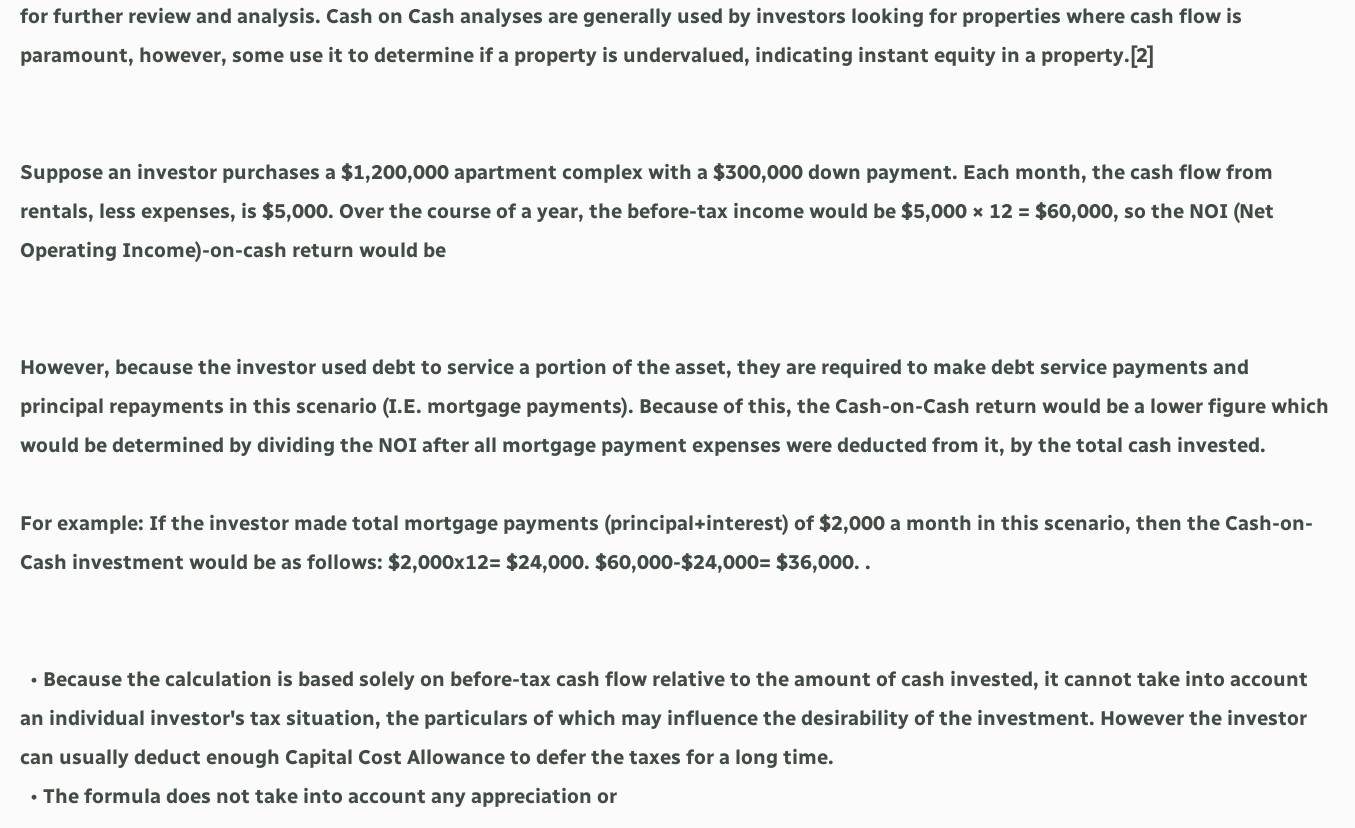for further review and analysis. Cash on Cash analyses are generally used by investors looking for properties where cash flow is paramount, however, some use it to determine if a property is undervalued, indicating instant equity in a property.[2]


Suppose an investor purchases a $1,200,000 apartment complex with a $300,000 down payment. Each month, the cash flow from rentals, less expenses, is $5,000. Over the course of a year, the before-tax income would be $5,000 × 12 = $60,000, so the NOI (Net Operating Income)-on-cash return would be


However, because the investor used debt to service a portion of the asset, they are required to make debt service payments and principal repayments in this scenario (I.E. mortgage payments). Because of this, the Cash-on-Cash return would be a lower figure which would be determined by dividing the NOI after all mortgage payment expenses were deducted from it, by the total cash invested.

For example: If the investor made total mortgage payments (principal+interest) of $2,000 a month in this scenario, then the Cash-on-Cash investment would be as follows: $2,000x12= $24,000. $60,000-$24,000= $36,000. .


  • Because the calculation is based solely on before-tax cash flow relative to the amount of cash invested, it cannot take into account an individual investor's tax situation, the particulars of which may influence the desirability of the investment. However the investor can usually deduct enough Capital Cost Allowance to defer the taxes for a long time.
  • The formula does not take into account any appreciation or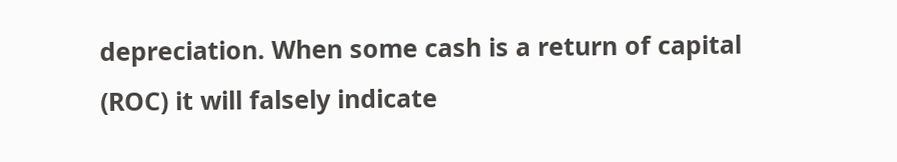depreciation. When some cash is a return of capital (ROC) it will falsely indicate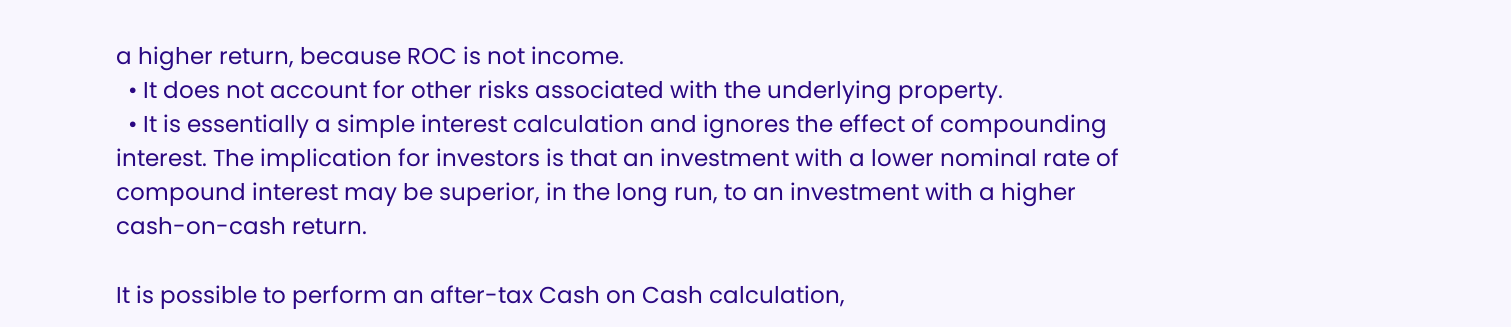a higher return, because ROC is not income.
  • It does not account for other risks associated with the underlying property.
  • It is essentially a simple interest calculation and ignores the effect of compounding interest. The implication for investors is that an investment with a lower nominal rate of compound interest may be superior, in the long run, to an investment with a higher cash-on-cash return.

It is possible to perform an after-tax Cash on Cash calculation,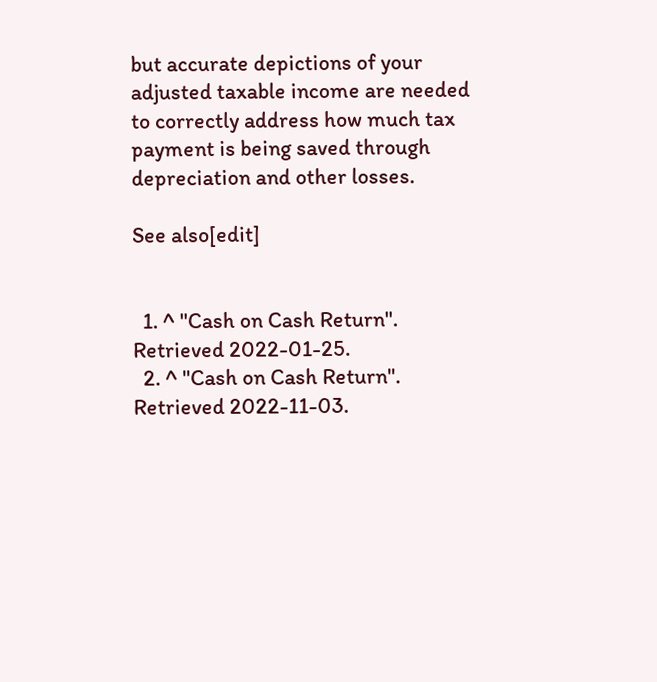but accurate depictions of your adjusted taxable income are needed to correctly address how much tax payment is being saved through depreciation and other losses.

See also[edit]


  1. ^ "Cash on Cash Return". Retrieved 2022-01-25.
  2. ^ "Cash on Cash Return". Retrieved 2022-11-03.